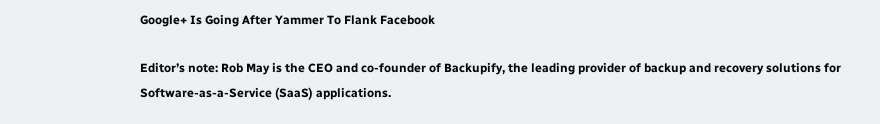Google+ Is Going After Yammer To Flank Facebook

Editor’s note: Rob May is the CEO and co-founder of Backupify, the leading provider of backup and recovery solutions for Software-as-a-Service (SaaS) applications.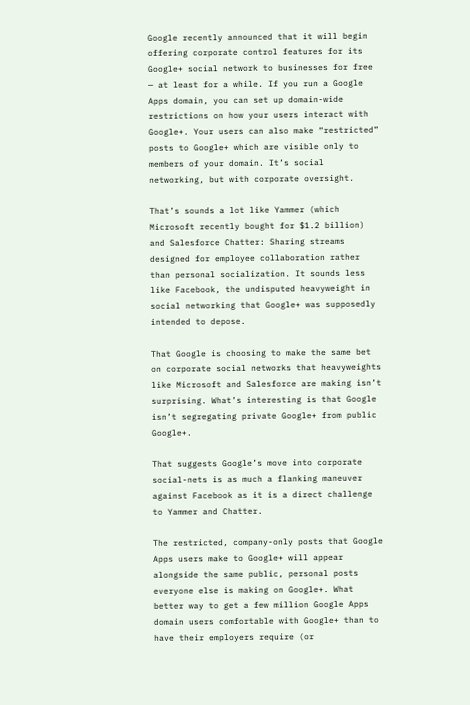Google recently announced that it will begin offering corporate control features for its Google+ social network to businesses for free — at least for a while. If you run a Google Apps domain, you can set up domain-wide restrictions on how your users interact with Google+. Your users can also make “restricted” posts to Google+ which are visible only to members of your domain. It’s social networking, but with corporate oversight.

That’s sounds a lot like Yammer (which Microsoft recently bought for $1.2 billion) and Salesforce Chatter: Sharing streams designed for employee collaboration rather than personal socialization. It sounds less like Facebook, the undisputed heavyweight in social networking that Google+ was supposedly intended to depose.

That Google is choosing to make the same bet on corporate social networks that heavyweights like Microsoft and Salesforce are making isn’t surprising. What’s interesting is that Google isn’t segregating private Google+ from public Google+.

That suggests Google’s move into corporate social-nets is as much a flanking maneuver against Facebook as it is a direct challenge to Yammer and Chatter.

The restricted, company-only posts that Google Apps users make to Google+ will appear alongside the same public, personal posts everyone else is making on Google+. What better way to get a few million Google Apps domain users comfortable with Google+ than to have their employers require (or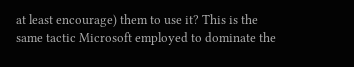at least encourage) them to use it? This is the same tactic Microsoft employed to dominate the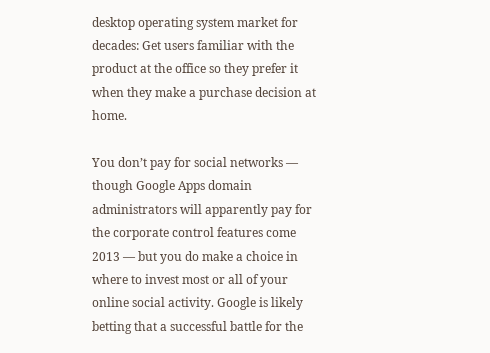desktop operating system market for decades: Get users familiar with the product at the office so they prefer it when they make a purchase decision at home.

You don’t pay for social networks — though Google Apps domain administrators will apparently pay for the corporate control features come 2013 — but you do make a choice in where to invest most or all of your online social activity. Google is likely betting that a successful battle for the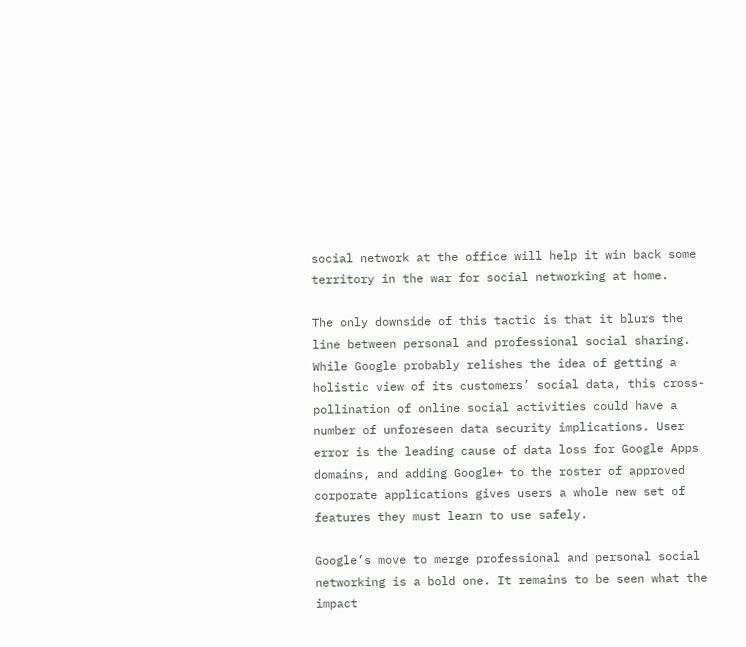social network at the office will help it win back some territory in the war for social networking at home.

The only downside of this tactic is that it blurs the line between personal and professional social sharing. While Google probably relishes the idea of getting a holistic view of its customers’ social data, this cross-pollination of online social activities could have a number of unforeseen data security implications. User error is the leading cause of data loss for Google Apps domains, and adding Google+ to the roster of approved corporate applications gives users a whole new set of features they must learn to use safely.

Google’s move to merge professional and personal social networking is a bold one. It remains to be seen what the impact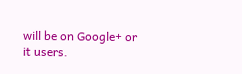will be on Google+ or it users.